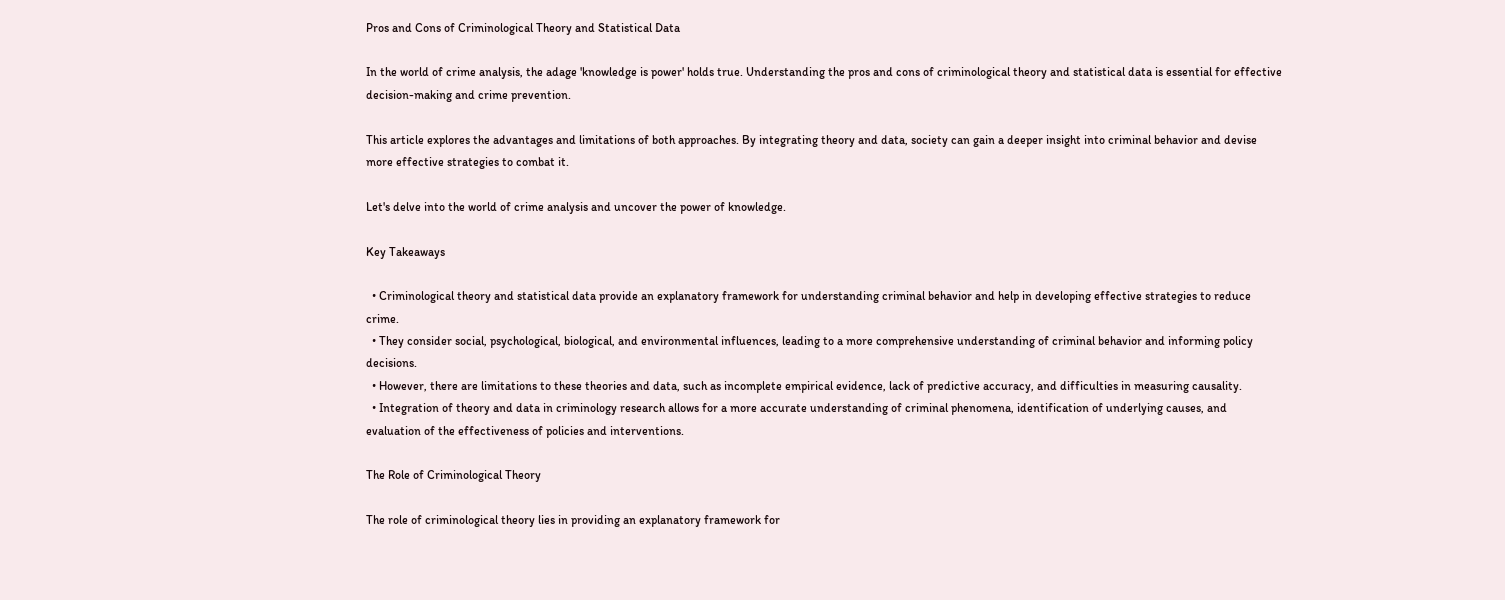Pros and Cons of Criminological Theory and Statistical Data

In the world of crime analysis, the adage 'knowledge is power' holds true. Understanding the pros and cons of criminological theory and statistical data is essential for effective decision-making and crime prevention.

This article explores the advantages and limitations of both approaches. By integrating theory and data, society can gain a deeper insight into criminal behavior and devise more effective strategies to combat it.

Let's delve into the world of crime analysis and uncover the power of knowledge.

Key Takeaways

  • Criminological theory and statistical data provide an explanatory framework for understanding criminal behavior and help in developing effective strategies to reduce crime.
  • They consider social, psychological, biological, and environmental influences, leading to a more comprehensive understanding of criminal behavior and informing policy decisions.
  • However, there are limitations to these theories and data, such as incomplete empirical evidence, lack of predictive accuracy, and difficulties in measuring causality.
  • Integration of theory and data in criminology research allows for a more accurate understanding of criminal phenomena, identification of underlying causes, and evaluation of the effectiveness of policies and interventions.

The Role of Criminological Theory

The role of criminological theory lies in providing an explanatory framework for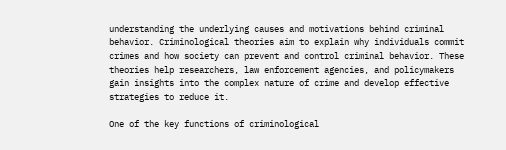understanding the underlying causes and motivations behind criminal behavior. Criminological theories aim to explain why individuals commit crimes and how society can prevent and control criminal behavior. These theories help researchers, law enforcement agencies, and policymakers gain insights into the complex nature of crime and develop effective strategies to reduce it.

One of the key functions of criminological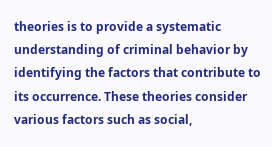theories is to provide a systematic understanding of criminal behavior by identifying the factors that contribute to its occurrence. These theories consider various factors such as social,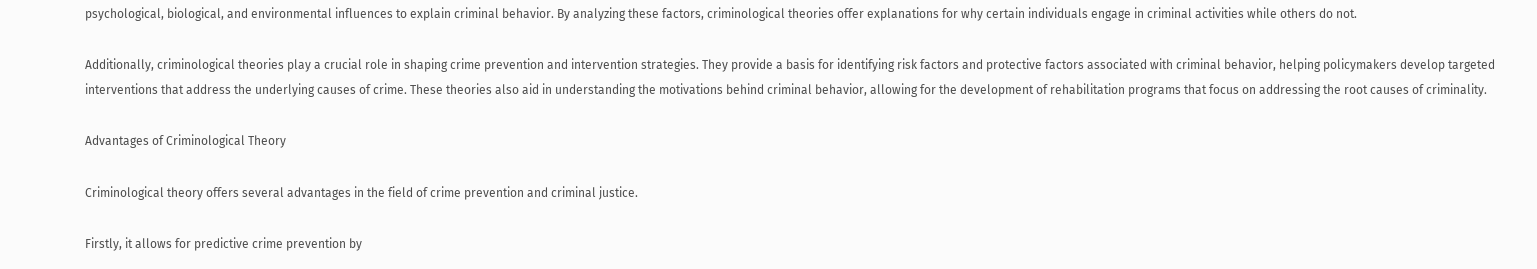psychological, biological, and environmental influences to explain criminal behavior. By analyzing these factors, criminological theories offer explanations for why certain individuals engage in criminal activities while others do not.

Additionally, criminological theories play a crucial role in shaping crime prevention and intervention strategies. They provide a basis for identifying risk factors and protective factors associated with criminal behavior, helping policymakers develop targeted interventions that address the underlying causes of crime. These theories also aid in understanding the motivations behind criminal behavior, allowing for the development of rehabilitation programs that focus on addressing the root causes of criminality.

Advantages of Criminological Theory

Criminological theory offers several advantages in the field of crime prevention and criminal justice.

Firstly, it allows for predictive crime prevention by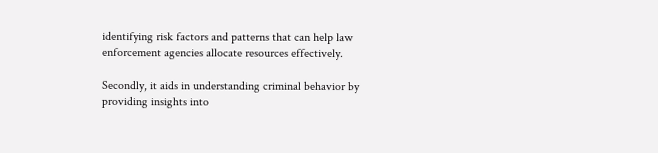identifying risk factors and patterns that can help law enforcement agencies allocate resources effectively.

Secondly, it aids in understanding criminal behavior by providing insights into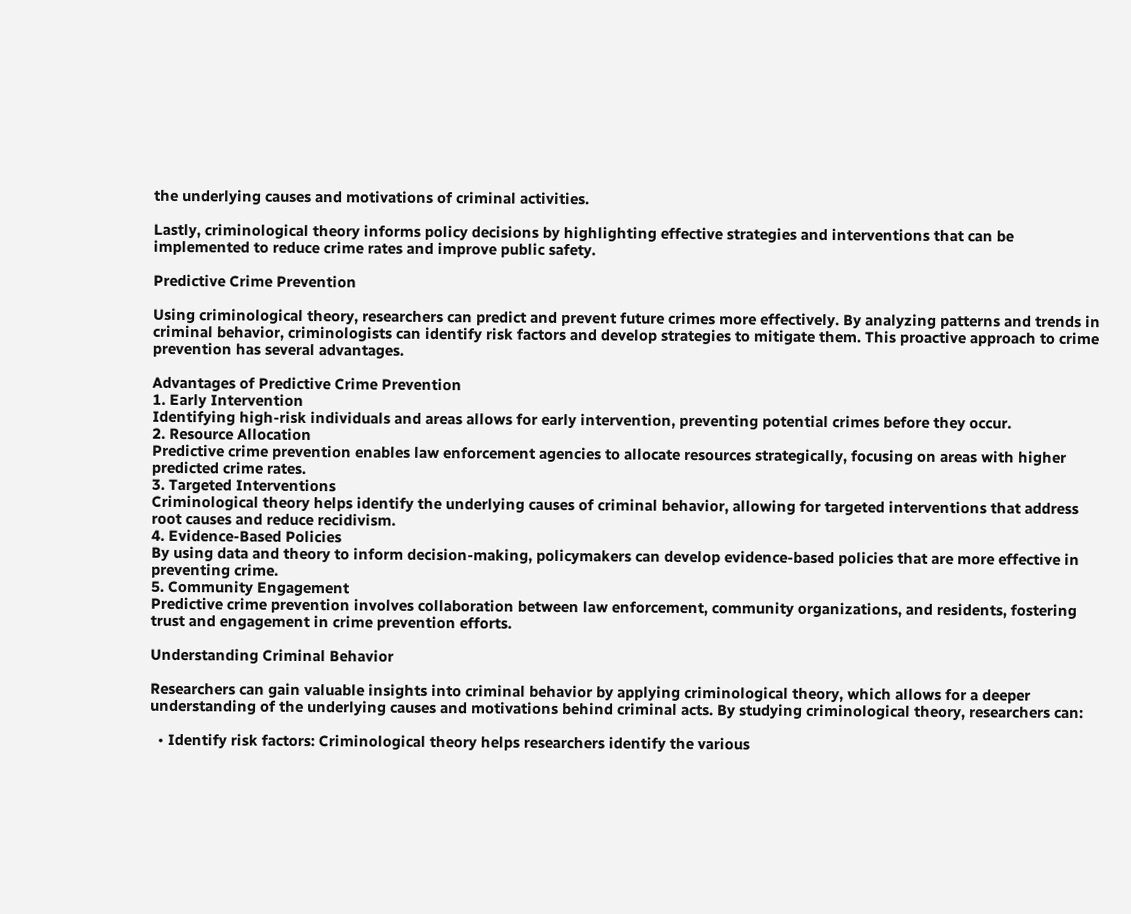the underlying causes and motivations of criminal activities.

Lastly, criminological theory informs policy decisions by highlighting effective strategies and interventions that can be implemented to reduce crime rates and improve public safety.

Predictive Crime Prevention

Using criminological theory, researchers can predict and prevent future crimes more effectively. By analyzing patterns and trends in criminal behavior, criminologists can identify risk factors and develop strategies to mitigate them. This proactive approach to crime prevention has several advantages.

Advantages of Predictive Crime Prevention
1. Early Intervention
Identifying high-risk individuals and areas allows for early intervention, preventing potential crimes before they occur.
2. Resource Allocation
Predictive crime prevention enables law enforcement agencies to allocate resources strategically, focusing on areas with higher predicted crime rates.
3. Targeted Interventions
Criminological theory helps identify the underlying causes of criminal behavior, allowing for targeted interventions that address root causes and reduce recidivism.
4. Evidence-Based Policies
By using data and theory to inform decision-making, policymakers can develop evidence-based policies that are more effective in preventing crime.
5. Community Engagement
Predictive crime prevention involves collaboration between law enforcement, community organizations, and residents, fostering trust and engagement in crime prevention efforts.

Understanding Criminal Behavior

Researchers can gain valuable insights into criminal behavior by applying criminological theory, which allows for a deeper understanding of the underlying causes and motivations behind criminal acts. By studying criminological theory, researchers can:

  • Identify risk factors: Criminological theory helps researchers identify the various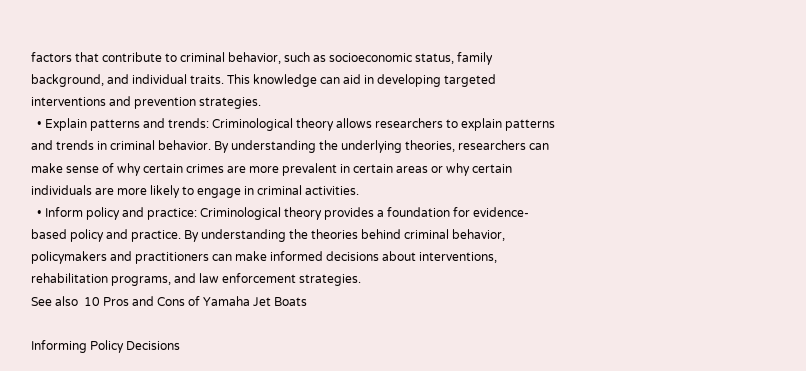factors that contribute to criminal behavior, such as socioeconomic status, family background, and individual traits. This knowledge can aid in developing targeted interventions and prevention strategies.
  • Explain patterns and trends: Criminological theory allows researchers to explain patterns and trends in criminal behavior. By understanding the underlying theories, researchers can make sense of why certain crimes are more prevalent in certain areas or why certain individuals are more likely to engage in criminal activities.
  • Inform policy and practice: Criminological theory provides a foundation for evidence-based policy and practice. By understanding the theories behind criminal behavior, policymakers and practitioners can make informed decisions about interventions, rehabilitation programs, and law enforcement strategies.
See also  10 Pros and Cons of Yamaha Jet Boats

Informing Policy Decisions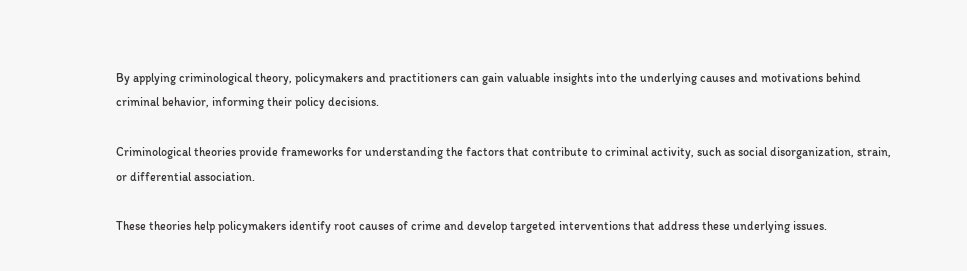By applying criminological theory, policymakers and practitioners can gain valuable insights into the underlying causes and motivations behind criminal behavior, informing their policy decisions.

Criminological theories provide frameworks for understanding the factors that contribute to criminal activity, such as social disorganization, strain, or differential association.

These theories help policymakers identify root causes of crime and develop targeted interventions that address these underlying issues.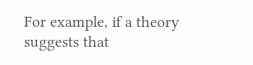For example, if a theory suggests that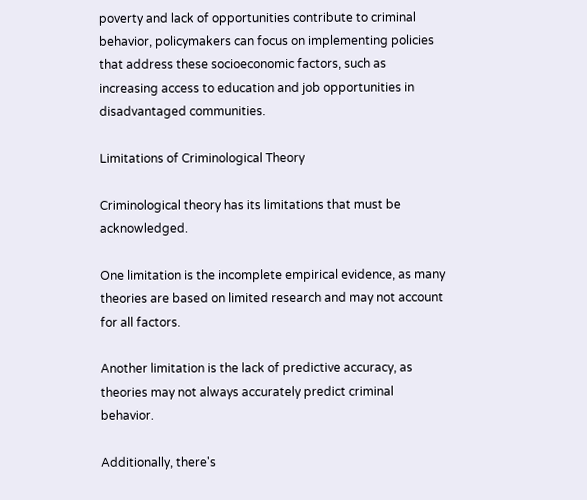poverty and lack of opportunities contribute to criminal behavior, policymakers can focus on implementing policies that address these socioeconomic factors, such as increasing access to education and job opportunities in disadvantaged communities.

Limitations of Criminological Theory

Criminological theory has its limitations that must be acknowledged.

One limitation is the incomplete empirical evidence, as many theories are based on limited research and may not account for all factors.

Another limitation is the lack of predictive accuracy, as theories may not always accurately predict criminal behavior.

Additionally, there's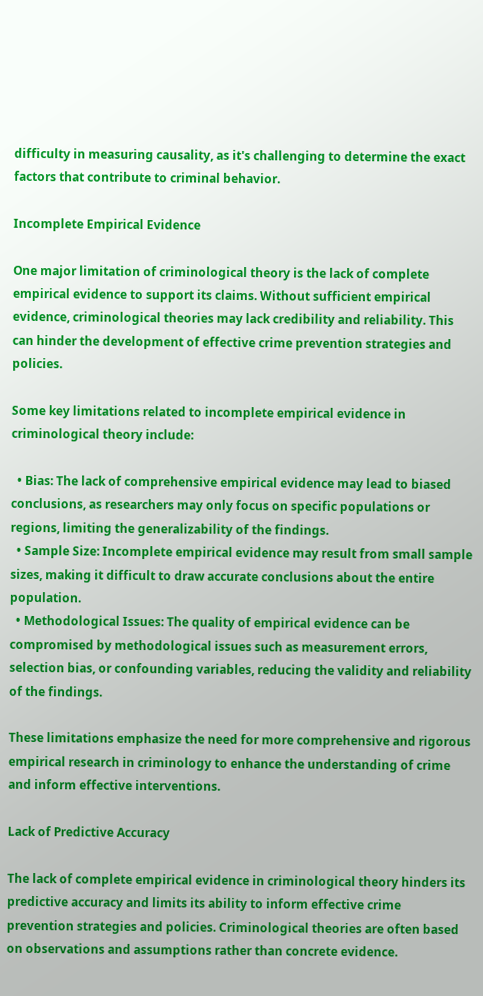difficulty in measuring causality, as it's challenging to determine the exact factors that contribute to criminal behavior.

Incomplete Empirical Evidence

One major limitation of criminological theory is the lack of complete empirical evidence to support its claims. Without sufficient empirical evidence, criminological theories may lack credibility and reliability. This can hinder the development of effective crime prevention strategies and policies.

Some key limitations related to incomplete empirical evidence in criminological theory include:

  • Bias: The lack of comprehensive empirical evidence may lead to biased conclusions, as researchers may only focus on specific populations or regions, limiting the generalizability of the findings.
  • Sample Size: Incomplete empirical evidence may result from small sample sizes, making it difficult to draw accurate conclusions about the entire population.
  • Methodological Issues: The quality of empirical evidence can be compromised by methodological issues such as measurement errors, selection bias, or confounding variables, reducing the validity and reliability of the findings.

These limitations emphasize the need for more comprehensive and rigorous empirical research in criminology to enhance the understanding of crime and inform effective interventions.

Lack of Predictive Accuracy

The lack of complete empirical evidence in criminological theory hinders its predictive accuracy and limits its ability to inform effective crime prevention strategies and policies. Criminological theories are often based on observations and assumptions rather than concrete evidence.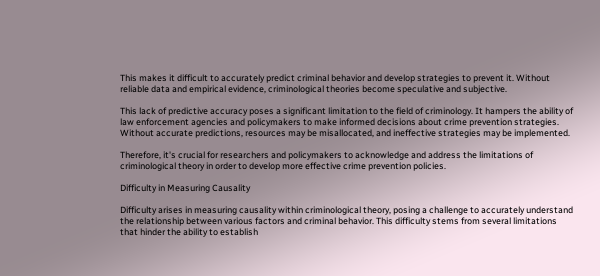This makes it difficult to accurately predict criminal behavior and develop strategies to prevent it. Without reliable data and empirical evidence, criminological theories become speculative and subjective.

This lack of predictive accuracy poses a significant limitation to the field of criminology. It hampers the ability of law enforcement agencies and policymakers to make informed decisions about crime prevention strategies. Without accurate predictions, resources may be misallocated, and ineffective strategies may be implemented.

Therefore, it's crucial for researchers and policymakers to acknowledge and address the limitations of criminological theory in order to develop more effective crime prevention policies.

Difficulty in Measuring Causality

Difficulty arises in measuring causality within criminological theory, posing a challenge to accurately understand the relationship between various factors and criminal behavior. This difficulty stems from several limitations that hinder the ability to establish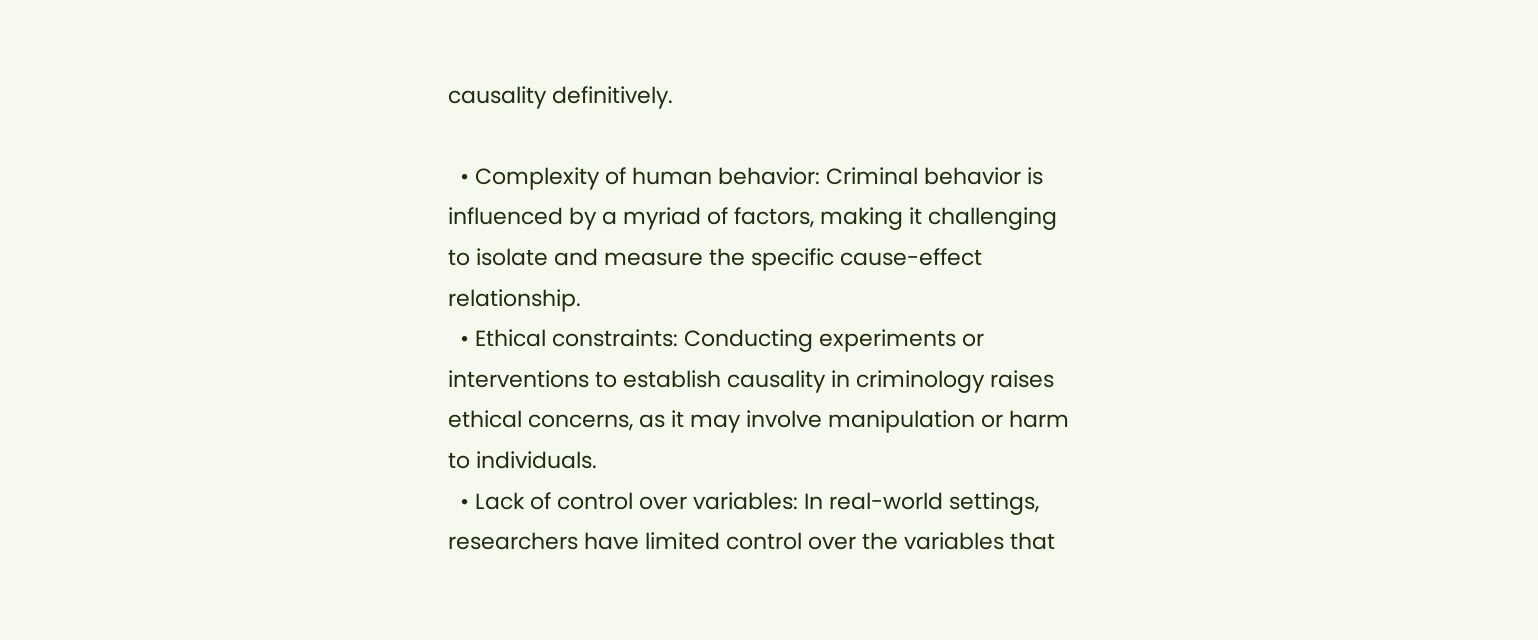causality definitively.

  • Complexity of human behavior: Criminal behavior is influenced by a myriad of factors, making it challenging to isolate and measure the specific cause-effect relationship.
  • Ethical constraints: Conducting experiments or interventions to establish causality in criminology raises ethical concerns, as it may involve manipulation or harm to individuals.
  • Lack of control over variables: In real-world settings, researchers have limited control over the variables that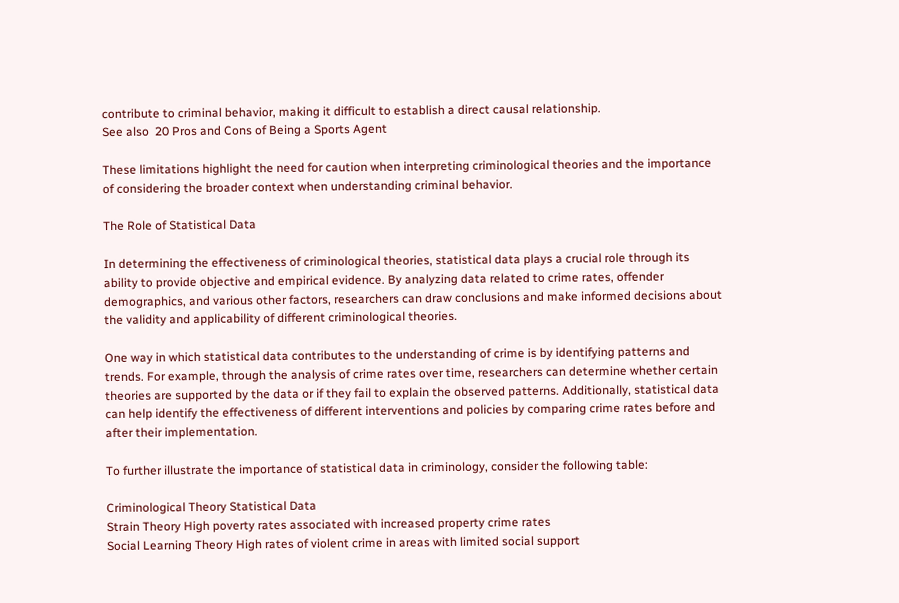contribute to criminal behavior, making it difficult to establish a direct causal relationship.
See also  20 Pros and Cons of Being a Sports Agent

These limitations highlight the need for caution when interpreting criminological theories and the importance of considering the broader context when understanding criminal behavior.

The Role of Statistical Data

In determining the effectiveness of criminological theories, statistical data plays a crucial role through its ability to provide objective and empirical evidence. By analyzing data related to crime rates, offender demographics, and various other factors, researchers can draw conclusions and make informed decisions about the validity and applicability of different criminological theories.

One way in which statistical data contributes to the understanding of crime is by identifying patterns and trends. For example, through the analysis of crime rates over time, researchers can determine whether certain theories are supported by the data or if they fail to explain the observed patterns. Additionally, statistical data can help identify the effectiveness of different interventions and policies by comparing crime rates before and after their implementation.

To further illustrate the importance of statistical data in criminology, consider the following table:

Criminological Theory Statistical Data
Strain Theory High poverty rates associated with increased property crime rates
Social Learning Theory High rates of violent crime in areas with limited social support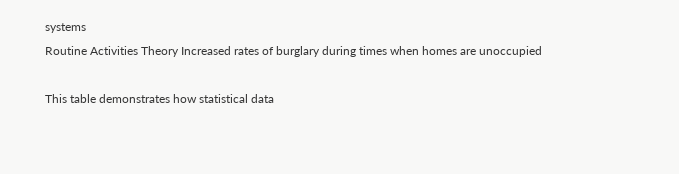systems
Routine Activities Theory Increased rates of burglary during times when homes are unoccupied

This table demonstrates how statistical data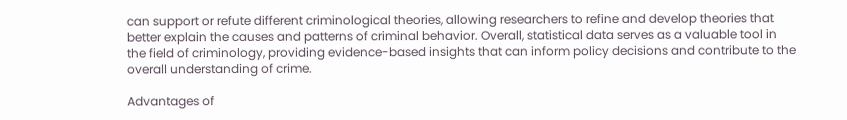can support or refute different criminological theories, allowing researchers to refine and develop theories that better explain the causes and patterns of criminal behavior. Overall, statistical data serves as a valuable tool in the field of criminology, providing evidence-based insights that can inform policy decisions and contribute to the overall understanding of crime.

Advantages of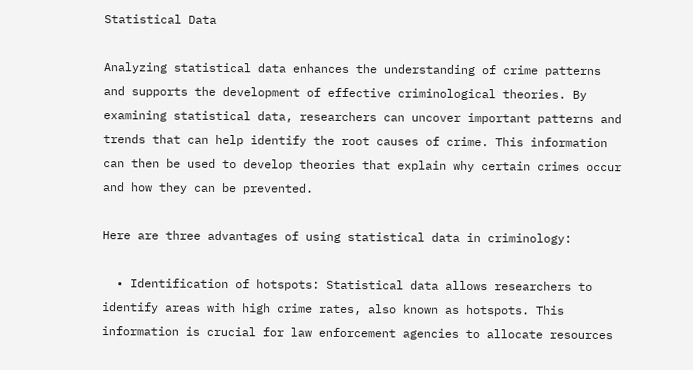Statistical Data

Analyzing statistical data enhances the understanding of crime patterns and supports the development of effective criminological theories. By examining statistical data, researchers can uncover important patterns and trends that can help identify the root causes of crime. This information can then be used to develop theories that explain why certain crimes occur and how they can be prevented.

Here are three advantages of using statistical data in criminology:

  • Identification of hotspots: Statistical data allows researchers to identify areas with high crime rates, also known as hotspots. This information is crucial for law enforcement agencies to allocate resources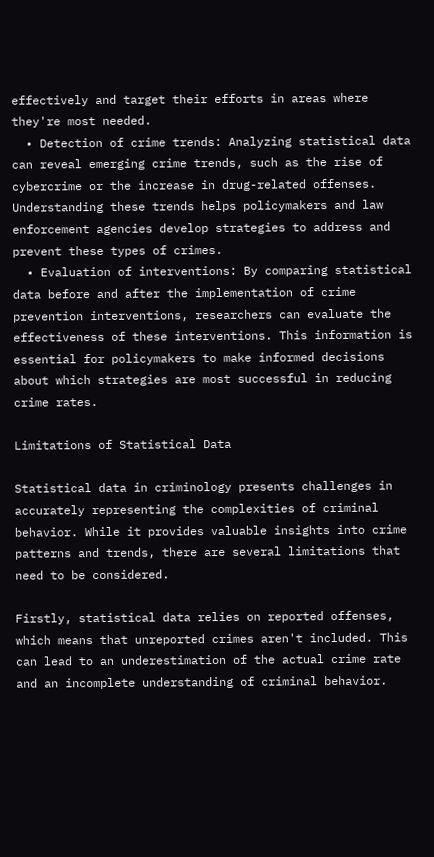effectively and target their efforts in areas where they're most needed.
  • Detection of crime trends: Analyzing statistical data can reveal emerging crime trends, such as the rise of cybercrime or the increase in drug-related offenses. Understanding these trends helps policymakers and law enforcement agencies develop strategies to address and prevent these types of crimes.
  • Evaluation of interventions: By comparing statistical data before and after the implementation of crime prevention interventions, researchers can evaluate the effectiveness of these interventions. This information is essential for policymakers to make informed decisions about which strategies are most successful in reducing crime rates.

Limitations of Statistical Data

Statistical data in criminology presents challenges in accurately representing the complexities of criminal behavior. While it provides valuable insights into crime patterns and trends, there are several limitations that need to be considered.

Firstly, statistical data relies on reported offenses, which means that unreported crimes aren't included. This can lead to an underestimation of the actual crime rate and an incomplete understanding of criminal behavior.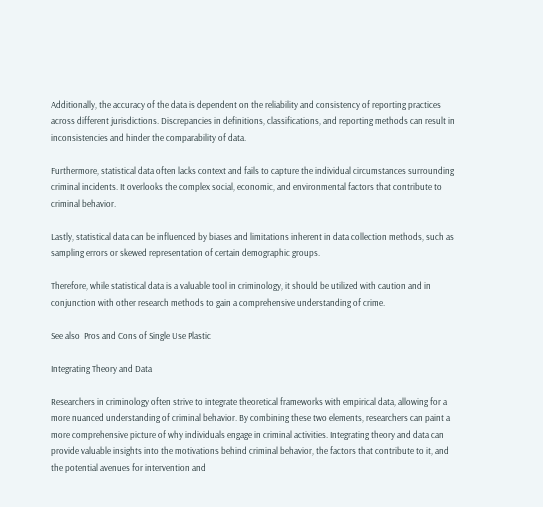Additionally, the accuracy of the data is dependent on the reliability and consistency of reporting practices across different jurisdictions. Discrepancies in definitions, classifications, and reporting methods can result in inconsistencies and hinder the comparability of data.

Furthermore, statistical data often lacks context and fails to capture the individual circumstances surrounding criminal incidents. It overlooks the complex social, economic, and environmental factors that contribute to criminal behavior.

Lastly, statistical data can be influenced by biases and limitations inherent in data collection methods, such as sampling errors or skewed representation of certain demographic groups.

Therefore, while statistical data is a valuable tool in criminology, it should be utilized with caution and in conjunction with other research methods to gain a comprehensive understanding of crime.

See also  Pros and Cons of Single Use Plastic

Integrating Theory and Data

Researchers in criminology often strive to integrate theoretical frameworks with empirical data, allowing for a more nuanced understanding of criminal behavior. By combining these two elements, researchers can paint a more comprehensive picture of why individuals engage in criminal activities. Integrating theory and data can provide valuable insights into the motivations behind criminal behavior, the factors that contribute to it, and the potential avenues for intervention and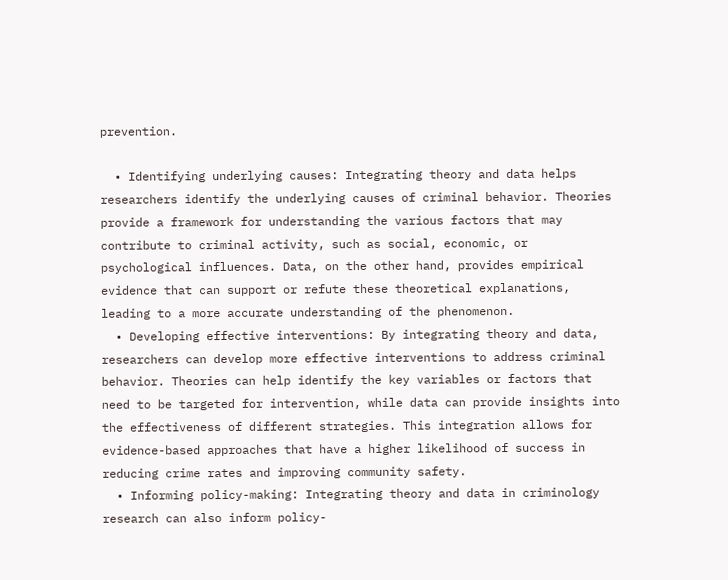prevention.

  • Identifying underlying causes: Integrating theory and data helps researchers identify the underlying causes of criminal behavior. Theories provide a framework for understanding the various factors that may contribute to criminal activity, such as social, economic, or psychological influences. Data, on the other hand, provides empirical evidence that can support or refute these theoretical explanations, leading to a more accurate understanding of the phenomenon.
  • Developing effective interventions: By integrating theory and data, researchers can develop more effective interventions to address criminal behavior. Theories can help identify the key variables or factors that need to be targeted for intervention, while data can provide insights into the effectiveness of different strategies. This integration allows for evidence-based approaches that have a higher likelihood of success in reducing crime rates and improving community safety.
  • Informing policy-making: Integrating theory and data in criminology research can also inform policy-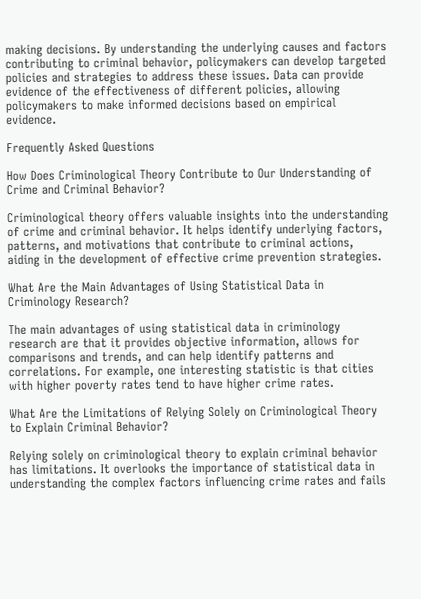making decisions. By understanding the underlying causes and factors contributing to criminal behavior, policymakers can develop targeted policies and strategies to address these issues. Data can provide evidence of the effectiveness of different policies, allowing policymakers to make informed decisions based on empirical evidence.

Frequently Asked Questions

How Does Criminological Theory Contribute to Our Understanding of Crime and Criminal Behavior?

Criminological theory offers valuable insights into the understanding of crime and criminal behavior. It helps identify underlying factors, patterns, and motivations that contribute to criminal actions, aiding in the development of effective crime prevention strategies.

What Are the Main Advantages of Using Statistical Data in Criminology Research?

The main advantages of using statistical data in criminology research are that it provides objective information, allows for comparisons and trends, and can help identify patterns and correlations. For example, one interesting statistic is that cities with higher poverty rates tend to have higher crime rates.

What Are the Limitations of Relying Solely on Criminological Theory to Explain Criminal Behavior?

Relying solely on criminological theory to explain criminal behavior has limitations. It overlooks the importance of statistical data in understanding the complex factors influencing crime rates and fails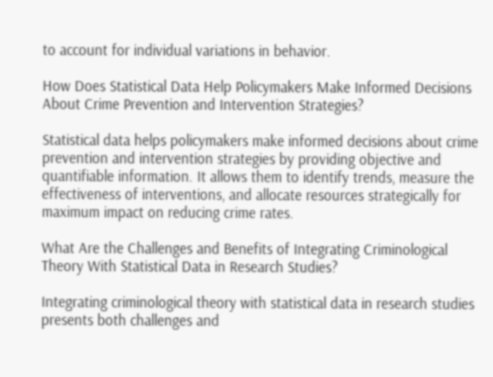to account for individual variations in behavior.

How Does Statistical Data Help Policymakers Make Informed Decisions About Crime Prevention and Intervention Strategies?

Statistical data helps policymakers make informed decisions about crime prevention and intervention strategies by providing objective and quantifiable information. It allows them to identify trends, measure the effectiveness of interventions, and allocate resources strategically for maximum impact on reducing crime rates.

What Are the Challenges and Benefits of Integrating Criminological Theory With Statistical Data in Research Studies?

Integrating criminological theory with statistical data in research studies presents both challenges and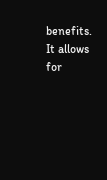benefits. It allows for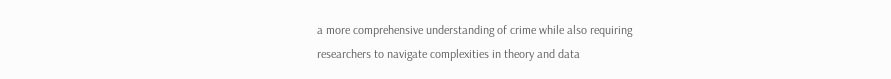a more comprehensive understanding of crime while also requiring researchers to navigate complexities in theory and data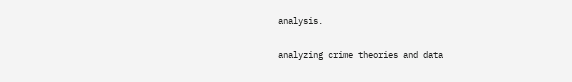analysis.

analyzing crime theories and data